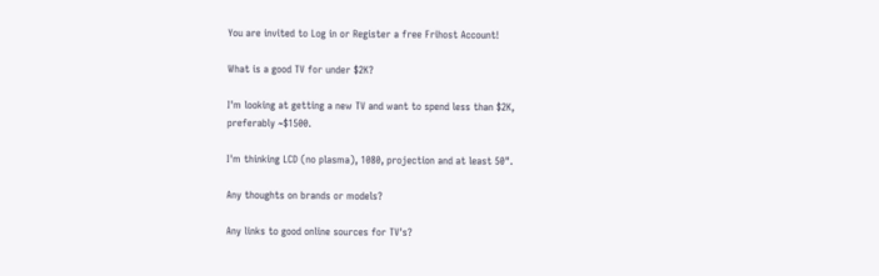You are invited to Log in or Register a free Frihost Account!

What is a good TV for under $2K?

I'm looking at getting a new TV and want to spend less than $2K,
preferably ~$1500.

I'm thinking LCD (no plasma), 1080, projection and at least 50".

Any thoughts on brands or models?

Any links to good online sources for TV's?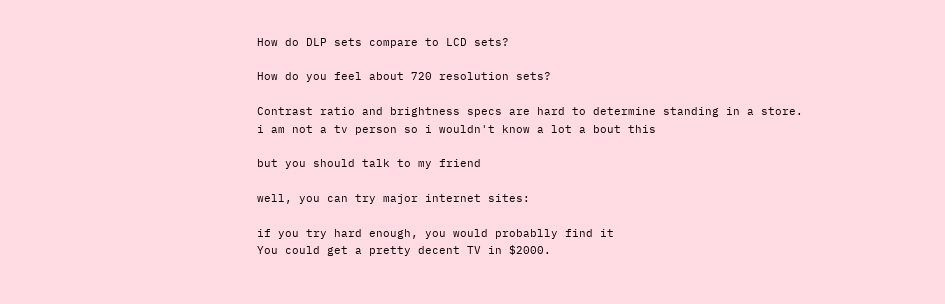How do DLP sets compare to LCD sets?

How do you feel about 720 resolution sets?

Contrast ratio and brightness specs are hard to determine standing in a store.
i am not a tv person so i wouldn't know a lot a bout this

but you should talk to my friend

well, you can try major internet sites:

if you try hard enough, you would probablly find it
You could get a pretty decent TV in $2000.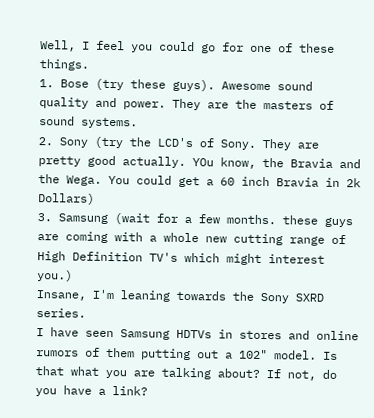Well, I feel you could go for one of these things.
1. Bose (try these guys). Awesome sound quality and power. They are the masters of sound systems.
2. Sony (try the LCD's of Sony. They are pretty good actually. YOu know, the Bravia and the Wega. You could get a 60 inch Bravia in 2k Dollars)
3. Samsung (wait for a few months. these guys are coming with a whole new cutting range of High Definition TV's which might interest you.)
Insane, I'm leaning towards the Sony SXRD series.
I have seen Samsung HDTVs in stores and online rumors of them putting out a 102" model. Is that what you are talking about? If not, do you have a link?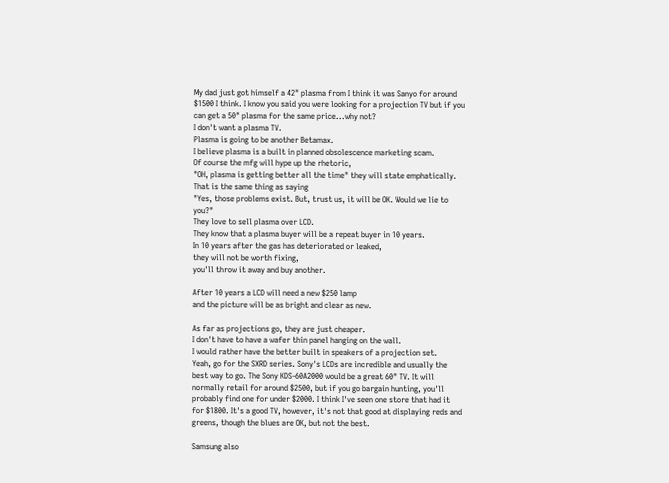My dad just got himself a 42" plasma from I think it was Sanyo for around $1500 I think. I know you said you were looking for a projection TV but if you can get a 50" plasma for the same price...why not?
I don't want a plasma TV.
Plasma is going to be another Betamax.
I believe plasma is a built in planned obsolescence marketing scam.
Of course the mfg will hype up the rhetoric,
"OH, plasma is getting better all the time" they will state emphatically.
That is the same thing as saying
"Yes, those problems exist. But, trust us, it will be OK. Would we lie to you?"
They love to sell plasma over LCD.
They know that a plasma buyer will be a repeat buyer in 10 years.
In 10 years after the gas has deteriorated or leaked,
they will not be worth fixing,
you'll throw it away and buy another.

After 10 years a LCD will need a new $250 lamp
and the picture will be as bright and clear as new.

As far as projections go, they are just cheaper.
I don't have to have a wafer thin panel hanging on the wall.
I would rather have the better built in speakers of a projection set.
Yeah, go for the SXRD series. Sony's LCDs are incredible and usually the best way to go. The Sony KDS-60A2000 would be a great 60" TV. It will normally retail for around $2500, but if you go bargain hunting, you'll probably find one for under $2000. I think I've seen one store that had it for $1800. It's a good TV, however, it's not that good at displaying reds and greens, though the blues are OK, but not the best.

Samsung also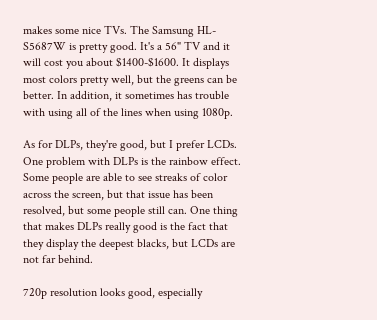makes some nice TVs. The Samsung HL-S5687W is pretty good. It's a 56" TV and it will cost you about $1400-$1600. It displays most colors pretty well, but the greens can be better. In addition, it sometimes has trouble with using all of the lines when using 1080p.

As for DLPs, they're good, but I prefer LCDs. One problem with DLPs is the rainbow effect. Some people are able to see streaks of color across the screen, but that issue has been resolved, but some people still can. One thing that makes DLPs really good is the fact that they display the deepest blacks, but LCDs are not far behind.

720p resolution looks good, especially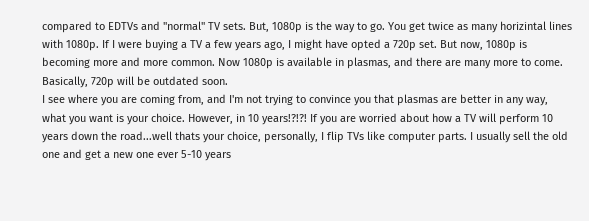compared to EDTVs and "normal" TV sets. But, 1080p is the way to go. You get twice as many horizintal lines with 1080p. If I were buying a TV a few years ago, I might have opted a 720p set. But now, 1080p is becoming more and more common. Now 1080p is available in plasmas, and there are many more to come. Basically, 720p will be outdated soon.
I see where you are coming from, and I'm not trying to convince you that plasmas are better in any way, what you want is your choice. However, in 10 years!?!?! If you are worried about how a TV will perform 10 years down the road...well thats your choice, personally, I flip TVs like computer parts. I usually sell the old one and get a new one ever 5-10 years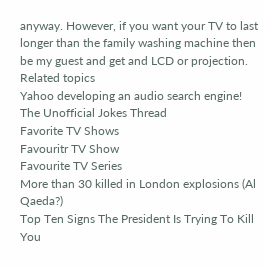anyway. However, if you want your TV to last longer than the family washing machine then be my guest and get and LCD or projection.
Related topics
Yahoo developing an audio search engine!
The Unofficial Jokes Thread
Favorite TV Shows
Favouritr TV Show
Favourite TV Series
More than 30 killed in London explosions (Al Qaeda?)
Top Ten Signs The President Is Trying To Kill You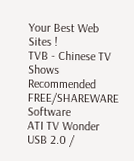Your Best Web Sites !
TVB - Chinese TV Shows
Recommended FREE/SHAREWARE Software
ATI TV Wonder USB 2.0 /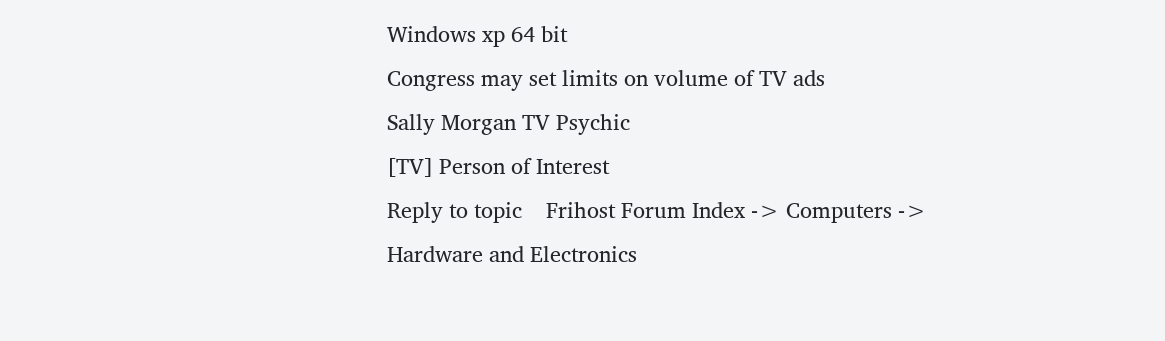Windows xp 64 bit
Congress may set limits on volume of TV ads
Sally Morgan TV Psychic
[TV] Person of Interest
Reply to topic    Frihost Forum Index -> Computers -> Hardware and Electronics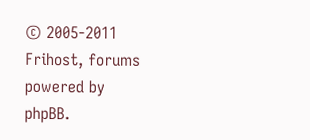© 2005-2011 Frihost, forums powered by phpBB.